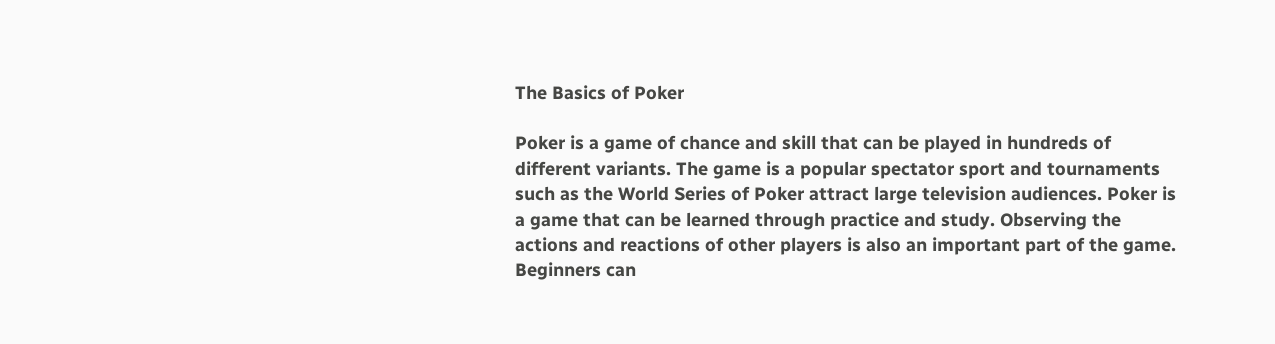The Basics of Poker

Poker is a game of chance and skill that can be played in hundreds of different variants. The game is a popular spectator sport and tournaments such as the World Series of Poker attract large television audiences. Poker is a game that can be learned through practice and study. Observing the actions and reactions of other players is also an important part of the game. Beginners can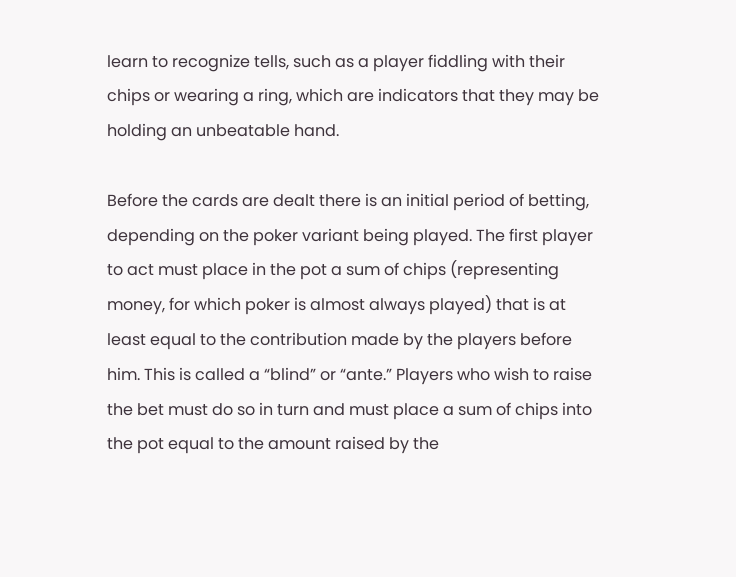learn to recognize tells, such as a player fiddling with their chips or wearing a ring, which are indicators that they may be holding an unbeatable hand.

Before the cards are dealt there is an initial period of betting, depending on the poker variant being played. The first player to act must place in the pot a sum of chips (representing money, for which poker is almost always played) that is at least equal to the contribution made by the players before him. This is called a “blind” or “ante.” Players who wish to raise the bet must do so in turn and must place a sum of chips into the pot equal to the amount raised by the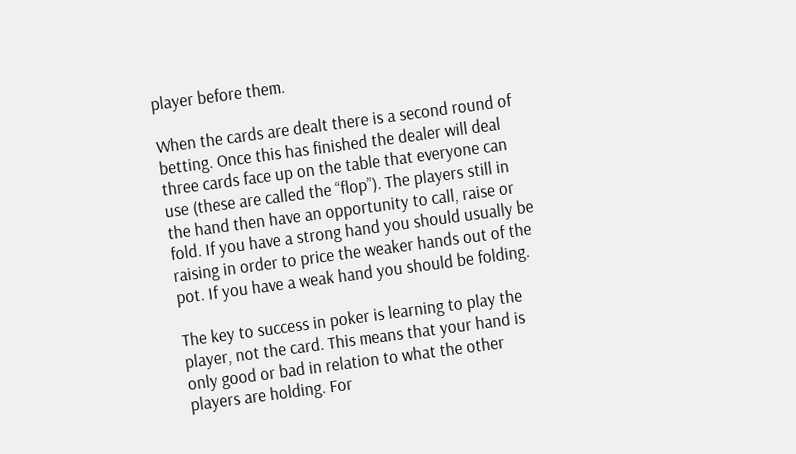player before them.

When the cards are dealt there is a second round of betting. Once this has finished the dealer will deal three cards face up on the table that everyone can use (these are called the “flop”). The players still in the hand then have an opportunity to call, raise or fold. If you have a strong hand you should usually be raising in order to price the weaker hands out of the pot. If you have a weak hand you should be folding.

The key to success in poker is learning to play the player, not the card. This means that your hand is only good or bad in relation to what the other players are holding. For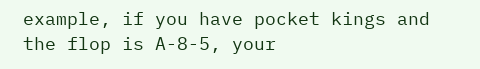example, if you have pocket kings and the flop is A-8-5, your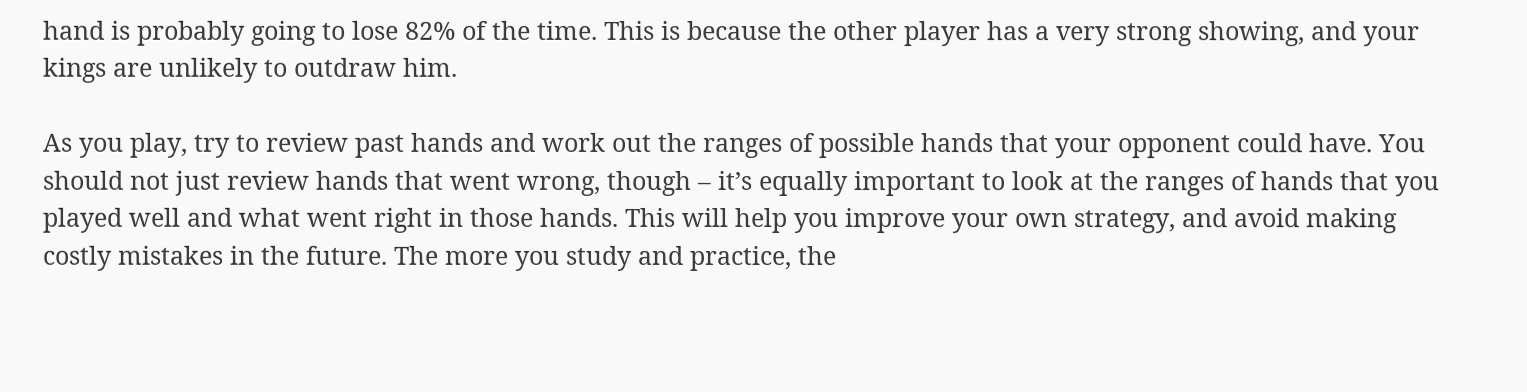hand is probably going to lose 82% of the time. This is because the other player has a very strong showing, and your kings are unlikely to outdraw him.

As you play, try to review past hands and work out the ranges of possible hands that your opponent could have. You should not just review hands that went wrong, though – it’s equally important to look at the ranges of hands that you played well and what went right in those hands. This will help you improve your own strategy, and avoid making costly mistakes in the future. The more you study and practice, the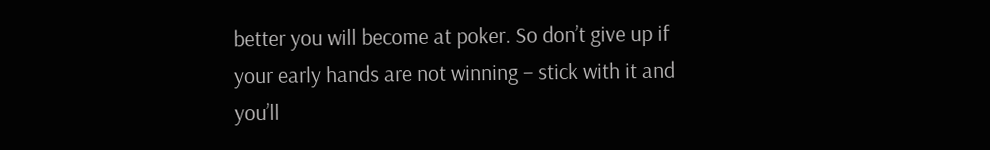better you will become at poker. So don’t give up if your early hands are not winning – stick with it and you’ll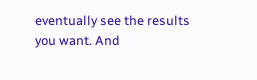eventually see the results you want. And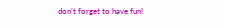don’t forget to have fun!